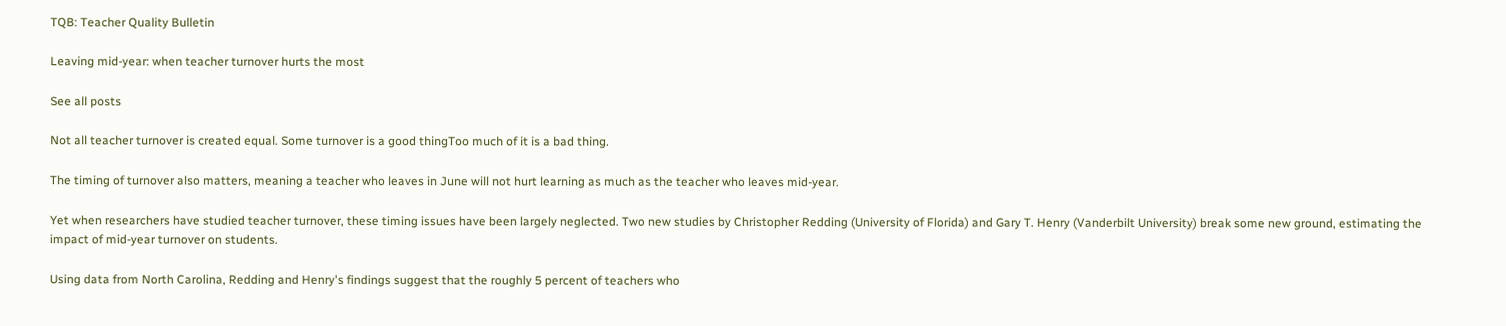TQB: Teacher Quality Bulletin

Leaving mid-year: when teacher turnover hurts the most

See all posts

Not all teacher turnover is created equal. Some turnover is a good thingToo much of it is a bad thing.

The timing of turnover also matters, meaning a teacher who leaves in June will not hurt learning as much as the teacher who leaves mid-year.

Yet when researchers have studied teacher turnover, these timing issues have been largely neglected. Two new studies by Christopher Redding (University of Florida) and Gary T. Henry (Vanderbilt University) break some new ground, estimating the impact of mid-year turnover on students.

Using data from North Carolina, Redding and Henry's findings suggest that the roughly 5 percent of teachers who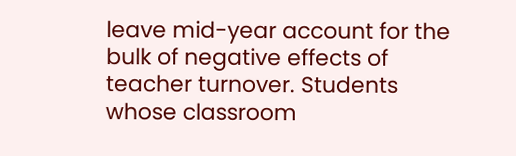leave mid-year account for the bulk of negative effects of teacher turnover. Students whose classroom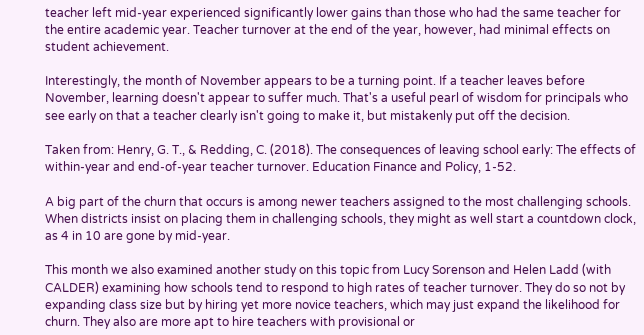teacher left mid-year experienced significantly lower gains than those who had the same teacher for the entire academic year. Teacher turnover at the end of the year, however, had minimal effects on student achievement.

Interestingly, the month of November appears to be a turning point. If a teacher leaves before November, learning doesn't appear to suffer much. That's a useful pearl of wisdom for principals who see early on that a teacher clearly isn't going to make it, but mistakenly put off the decision.

Taken from: Henry, G. T., & Redding, C. (2018). The consequences of leaving school early: The effects of within-year and end-of-year teacher turnover. Education Finance and Policy, 1-52.

A big part of the churn that occurs is among newer teachers assigned to the most challenging schools. When districts insist on placing them in challenging schools, they might as well start a countdown clock, as 4 in 10 are gone by mid-year.

This month we also examined another study on this topic from Lucy Sorenson and Helen Ladd (with CALDER) examining how schools tend to respond to high rates of teacher turnover. They do so not by expanding class size but by hiring yet more novice teachers, which may just expand the likelihood for churn. They also are more apt to hire teachers with provisional or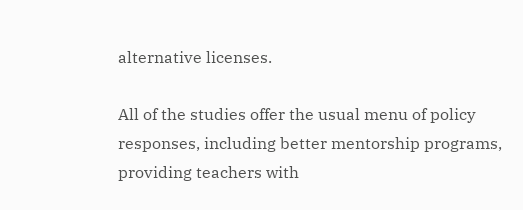alternative licenses.

All of the studies offer the usual menu of policy responses, including better mentorship programs, providing teachers with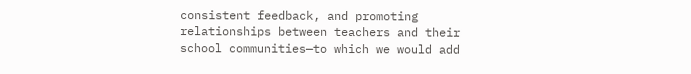consistent feedback, and promoting relationships between teachers and their school communities—to which we would add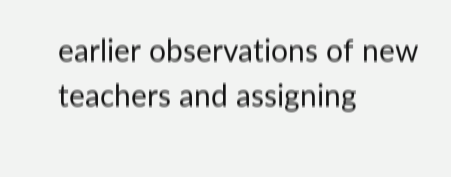earlier observations of new teachers and assigning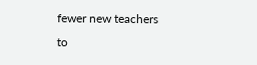fewer new teachers to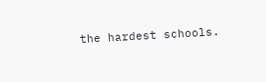the hardest schools.